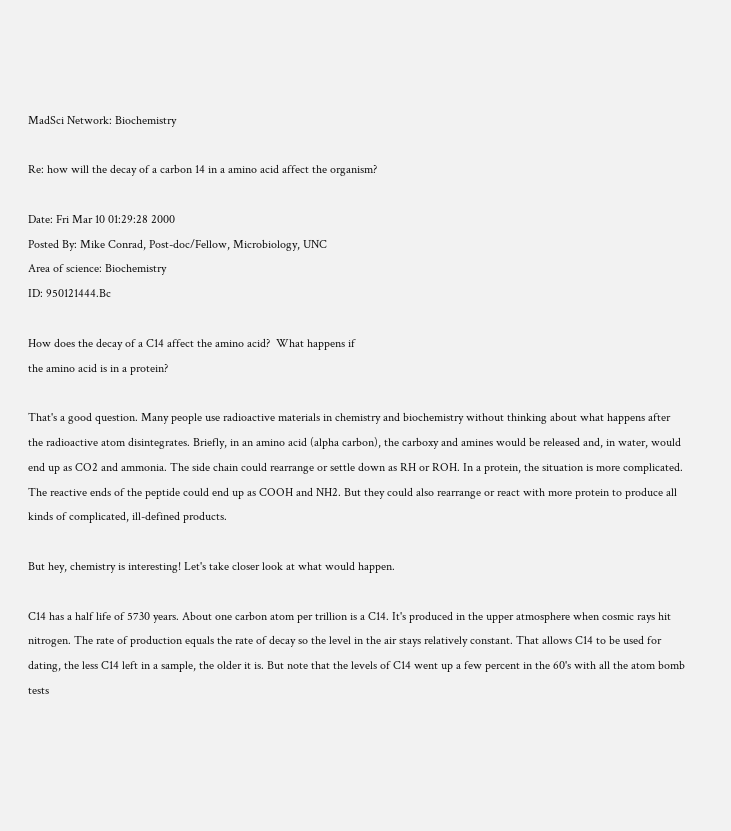MadSci Network: Biochemistry

Re: how will the decay of a carbon 14 in a amino acid affect the organism?

Date: Fri Mar 10 01:29:28 2000
Posted By: Mike Conrad, Post-doc/Fellow, Microbiology, UNC
Area of science: Biochemistry
ID: 950121444.Bc

How does the decay of a C14 affect the amino acid?  What happens if
the amino acid is in a protein?

That's a good question. Many people use radioactive materials in chemistry and biochemistry without thinking about what happens after the radioactive atom disintegrates. Briefly, in an amino acid (alpha carbon), the carboxy and amines would be released and, in water, would end up as CO2 and ammonia. The side chain could rearrange or settle down as RH or ROH. In a protein, the situation is more complicated. The reactive ends of the peptide could end up as COOH and NH2. But they could also rearrange or react with more protein to produce all kinds of complicated, ill-defined products.

But hey, chemistry is interesting! Let's take closer look at what would happen.

C14 has a half life of 5730 years. About one carbon atom per trillion is a C14. It's produced in the upper atmosphere when cosmic rays hit nitrogen. The rate of production equals the rate of decay so the level in the air stays relatively constant. That allows C14 to be used for dating, the less C14 left in a sample, the older it is. But note that the levels of C14 went up a few percent in the 60's with all the atom bomb tests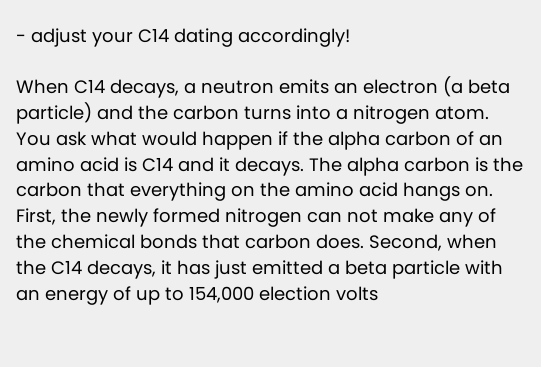- adjust your C14 dating accordingly!

When C14 decays, a neutron emits an electron (a beta particle) and the carbon turns into a nitrogen atom. You ask what would happen if the alpha carbon of an amino acid is C14 and it decays. The alpha carbon is the carbon that everything on the amino acid hangs on. First, the newly formed nitrogen can not make any of the chemical bonds that carbon does. Second, when the C14 decays, it has just emitted a beta particle with an energy of up to 154,000 election volts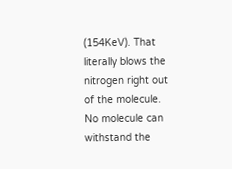(154KeV). That literally blows the nitrogen right out of the molecule. No molecule can withstand the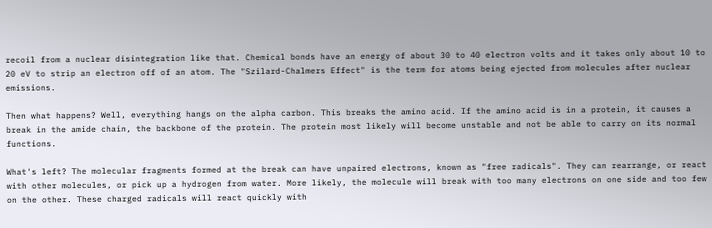recoil from a nuclear disintegration like that. Chemical bonds have an energy of about 30 to 40 electron volts and it takes only about 10 to 20 eV to strip an electron off of an atom. The "Szilard-Chalmers Effect" is the term for atoms being ejected from molecules after nuclear emissions.

Then what happens? Well, everything hangs on the alpha carbon. This breaks the amino acid. If the amino acid is in a protein, it causes a break in the amide chain, the backbone of the protein. The protein most likely will become unstable and not be able to carry on its normal functions.

What's left? The molecular fragments formed at the break can have unpaired electrons, known as "free radicals". They can rearrange, or react with other molecules, or pick up a hydrogen from water. More likely, the molecule will break with too many electrons on one side and too few on the other. These charged radicals will react quickly with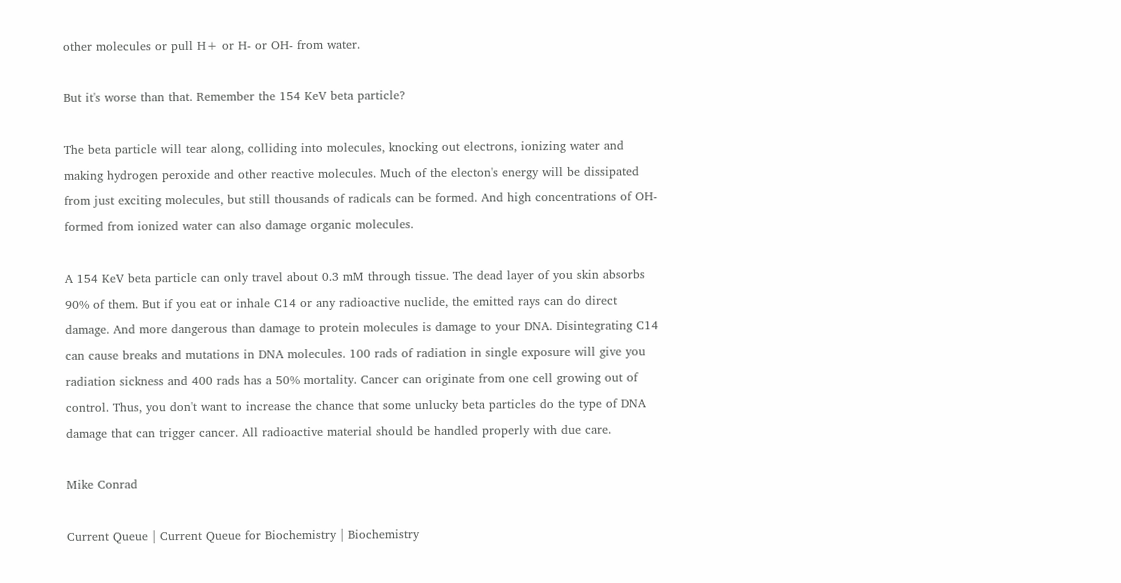other molecules or pull H+ or H- or OH- from water.

But it's worse than that. Remember the 154 KeV beta particle?

The beta particle will tear along, colliding into molecules, knocking out electrons, ionizing water and making hydrogen peroxide and other reactive molecules. Much of the electon's energy will be dissipated from just exciting molecules, but still thousands of radicals can be formed. And high concentrations of OH- formed from ionized water can also damage organic molecules.

A 154 KeV beta particle can only travel about 0.3 mM through tissue. The dead layer of you skin absorbs 90% of them. But if you eat or inhale C14 or any radioactive nuclide, the emitted rays can do direct damage. And more dangerous than damage to protein molecules is damage to your DNA. Disintegrating C14 can cause breaks and mutations in DNA molecules. 100 rads of radiation in single exposure will give you radiation sickness and 400 rads has a 50% mortality. Cancer can originate from one cell growing out of control. Thus, you don't want to increase the chance that some unlucky beta particles do the type of DNA damage that can trigger cancer. All radioactive material should be handled properly with due care.

Mike Conrad

Current Queue | Current Queue for Biochemistry | Biochemistry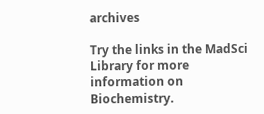archives

Try the links in the MadSci Library for more information on Biochemistry.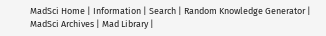MadSci Home | Information | Search | Random Knowledge Generator | MadSci Archives | Mad Library |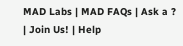MAD Labs | MAD FAQs | Ask a ? | Join Us! | Help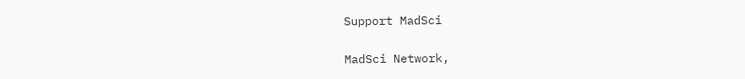Support MadSci

MadSci Network,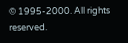© 1995-2000. All rights reserved.